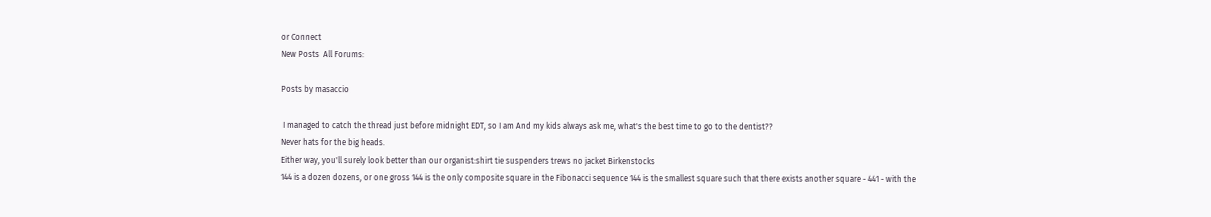or Connect
New Posts  All Forums:

Posts by masaccio

 I managed to catch the thread just before midnight EDT, so I am And my kids always ask me, what's the best time to go to the dentist??
Never hats for the big heads.
Either way, you'll surely look better than our organist:shirt tie suspenders trews no jacket Birkenstocks
144 is a dozen dozens, or one gross 144 is the only composite square in the Fibonacci sequence 144 is the smallest square such that there exists another square - 441 - with the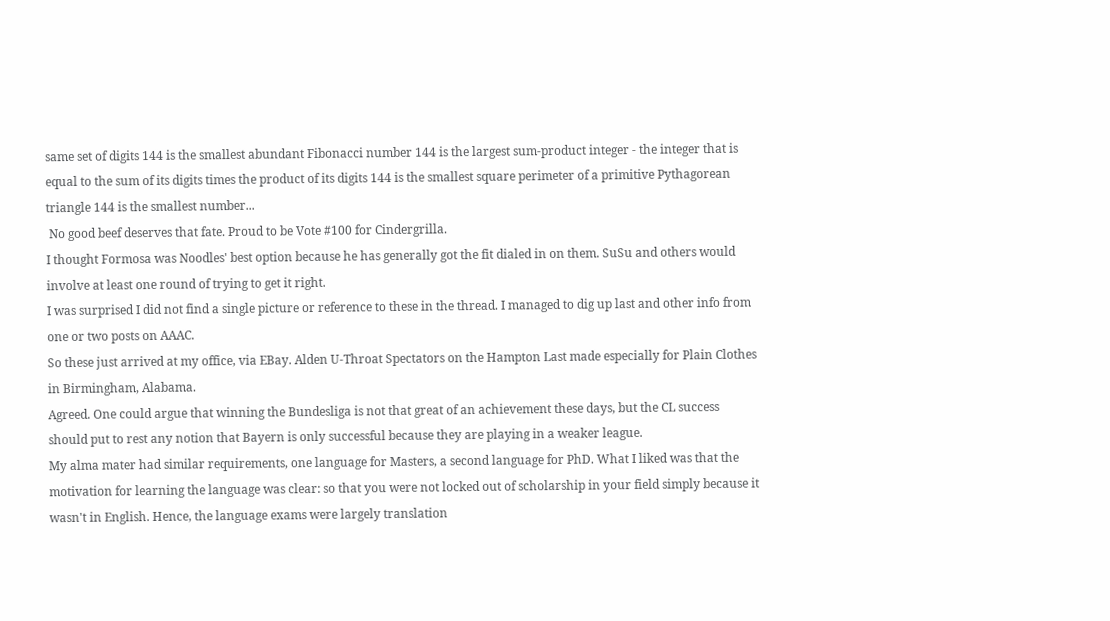same set of digits 144 is the smallest abundant Fibonacci number 144 is the largest sum-product integer - the integer that is equal to the sum of its digits times the product of its digits 144 is the smallest square perimeter of a primitive Pythagorean triangle 144 is the smallest number...
 No good beef deserves that fate. Proud to be Vote #100 for Cindergrilla.
I thought Formosa was Noodles' best option because he has generally got the fit dialed in on them. SuSu and others would involve at least one round of trying to get it right.
I was surprised I did not find a single picture or reference to these in the thread. I managed to dig up last and other info from one or two posts on AAAC.
So these just arrived at my office, via EBay. Alden U-Throat Spectators on the Hampton Last made especially for Plain Clothes in Birmingham, Alabama.
Agreed. One could argue that winning the Bundesliga is not that great of an achievement these days, but the CL success should put to rest any notion that Bayern is only successful because they are playing in a weaker league.
My alma mater had similar requirements, one language for Masters, a second language for PhD. What I liked was that the motivation for learning the language was clear: so that you were not locked out of scholarship in your field simply because it wasn't in English. Hence, the language exams were largely translation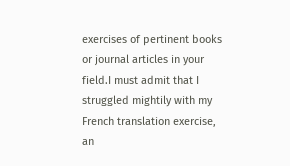exercises of pertinent books or journal articles in your field.I must admit that I struggled mightily with my French translation exercise, an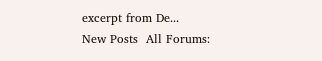excerpt from De...
New Posts  All Forums: